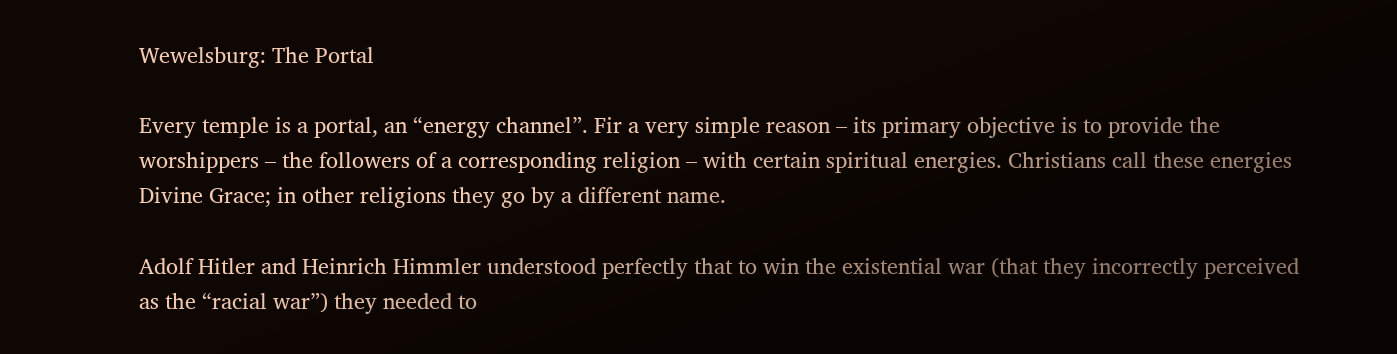Wewelsburg: The Portal

Every temple is a portal, an “energy channel”. Fir a very simple reason – its primary objective is to provide the worshippers – the followers of a corresponding religion – with certain spiritual energies. Christians call these energies Divine Grace; in other religions they go by a different name.

Adolf Hitler and Heinrich Himmler understood perfectly that to win the existential war (that they incorrectly perceived as the “racial war”) they needed to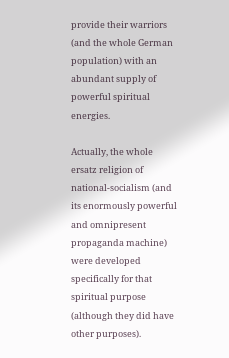provide their warriors (and the whole German population) with an abundant supply of powerful spiritual energies.

Actually, the whole ersatz religion of national-socialism (and its enormously powerful and omnipresent propaganda machine) were developed specifically for that spiritual purpose (although they did have other purposes).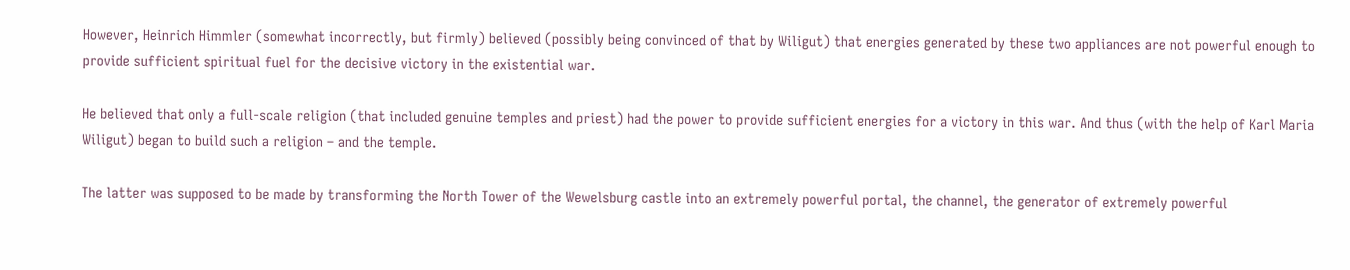However, Heinrich Himmler (somewhat incorrectly, but firmly) believed (possibly being convinced of that by Wiligut) that energies generated by these two appliances are not powerful enough to provide sufficient spiritual fuel for the decisive victory in the existential war.

He believed that only a full-scale religion (that included genuine temples and priest) had the power to provide sufficient energies for a victory in this war. And thus (with the help of Karl Maria Wiligut) began to build such a religion – and the temple.

The latter was supposed to be made by transforming the North Tower of the Wewelsburg castle into an extremely powerful portal, the channel, the generator of extremely powerful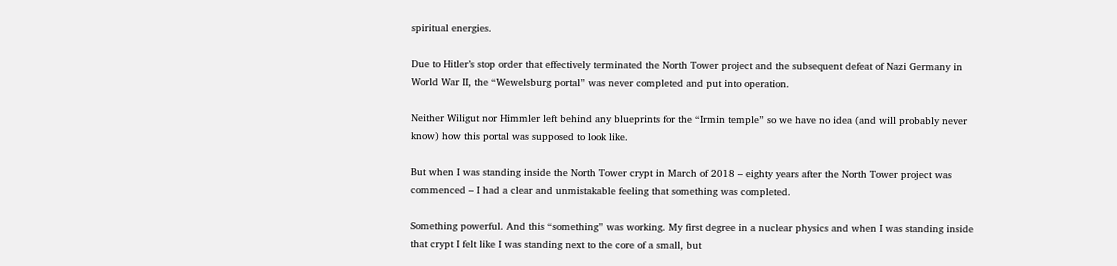spiritual energies.

Due to Hitler’s stop order that effectively terminated the North Tower project and the subsequent defeat of Nazi Germany in World War II, the “Wewelsburg portal” was never completed and put into operation.

Neither Wiligut nor Himmler left behind any blueprints for the “Irmin temple” so we have no idea (and will probably never know) how this portal was supposed to look like.

But when I was standing inside the North Tower crypt in March of 2018 – eighty years after the North Tower project was commenced – I had a clear and unmistakable feeling that something was completed.

Something powerful. And this “something” was working. My first degree in a nuclear physics and when I was standing inside that crypt I felt like I was standing next to the core of a small, but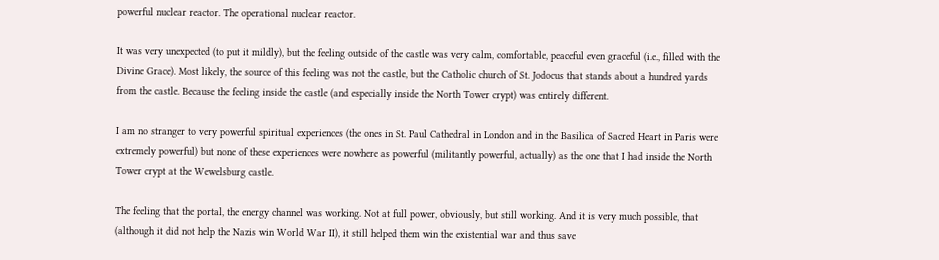powerful nuclear reactor. The operational nuclear reactor.

It was very unexpected (to put it mildly), but the feeling outside of the castle was very calm, comfortable, peaceful even graceful (i.e., filled with the Divine Grace). Most likely, the source of this feeling was not the castle, but the Catholic church of St. Jodocus that stands about a hundred yards from the castle. Because the feeling inside the castle (and especially inside the North Tower crypt) was entirely different.

I am no stranger to very powerful spiritual experiences (the ones in St. Paul Cathedral in London and in the Basilica of Sacred Heart in Paris were extremely powerful) but none of these experiences were nowhere as powerful (militantly powerful, actually) as the one that I had inside the North Tower crypt at the Wewelsburg castle.

The feeling that the portal, the energy channel was working. Not at full power, obviously, but still working. And it is very much possible, that (although it did not help the Nazis win World War II), it still helped them win the existential war and thus save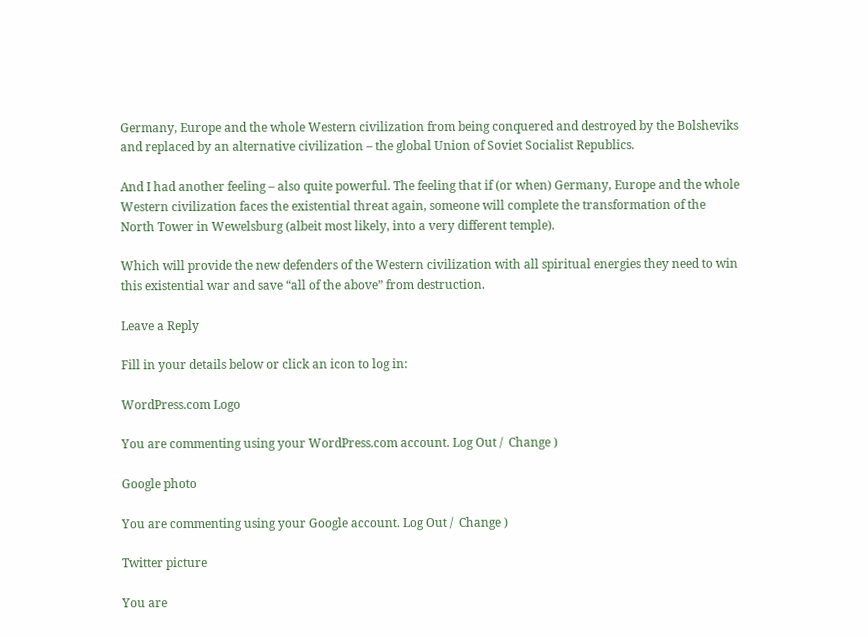Germany, Europe and the whole Western civilization from being conquered and destroyed by the Bolsheviks and replaced by an alternative civilization – the global Union of Soviet Socialist Republics.

And I had another feeling – also quite powerful. The feeling that if (or when) Germany, Europe and the whole Western civilization faces the existential threat again, someone will complete the transformation of the North Tower in Wewelsburg (albeit most likely, into a very different temple).

Which will provide the new defenders of the Western civilization with all spiritual energies they need to win this existential war and save “all of the above” from destruction.

Leave a Reply

Fill in your details below or click an icon to log in:

WordPress.com Logo

You are commenting using your WordPress.com account. Log Out /  Change )

Google photo

You are commenting using your Google account. Log Out /  Change )

Twitter picture

You are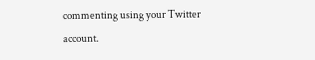commenting using your Twitter account.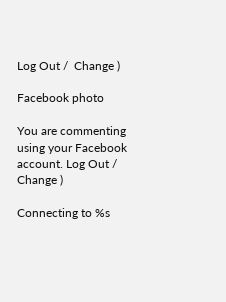Log Out /  Change )

Facebook photo

You are commenting using your Facebook account. Log Out /  Change )

Connecting to %s